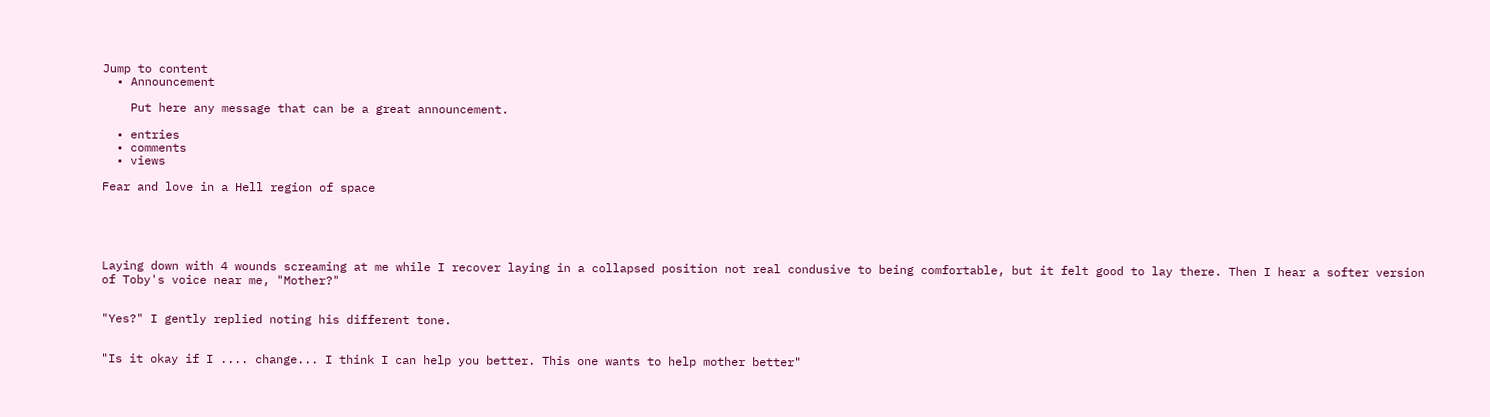Jump to content
  • Announcement

    Put here any message that can be a great announcement.

  • entries
  • comments
  • views

Fear and love in a Hell region of space





Laying down with 4 wounds screaming at me while I recover laying in a collapsed position not real condusive to being comfortable, but it felt good to lay there. Then I hear a softer version of Toby's voice near me, "Mother?"


"Yes?" I gently replied noting his different tone.


"Is it okay if I .... change... I think I can help you better. This one wants to help mother better"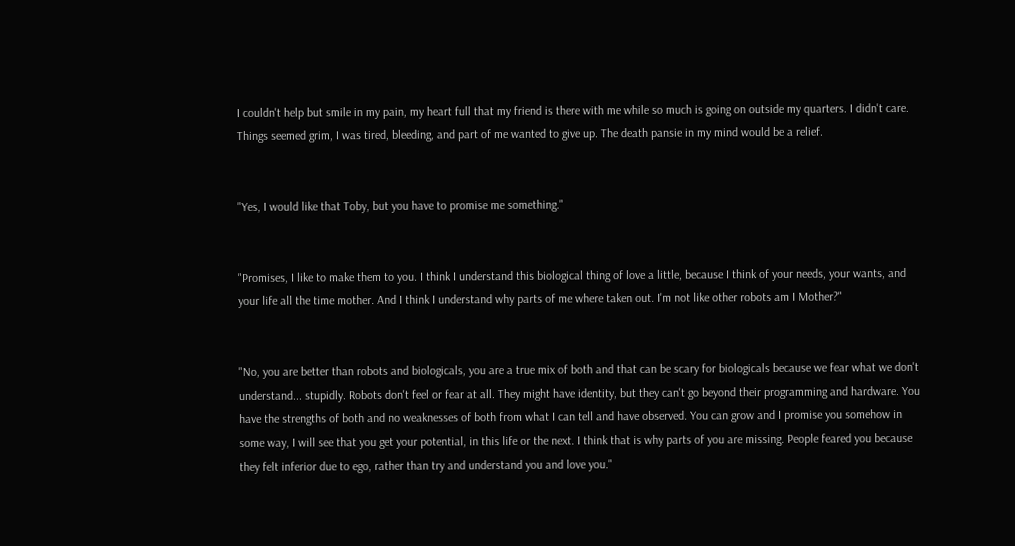I couldn't help but smile in my pain, my heart full that my friend is there with me while so much is going on outside my quarters. I didn't care. Things seemed grim, I was tired, bleeding, and part of me wanted to give up. The death pansie in my mind would be a relief.


"Yes, I would like that Toby, but you have to promise me something."


"Promises, I like to make them to you. I think I understand this biological thing of love a little, because I think of your needs, your wants, and your life all the time mother. And I think I understand why parts of me where taken out. I'm not like other robots am I Mother?"


"No, you are better than robots and biologicals, you are a true mix of both and that can be scary for biologicals because we fear what we don't understand... stupidly. Robots don't feel or fear at all. They might have identity, but they can't go beyond their programming and hardware. You have the strengths of both and no weaknesses of both from what I can tell and have observed. You can grow and I promise you somehow in some way, I will see that you get your potential, in this life or the next. I think that is why parts of you are missing. People feared you because they felt inferior due to ego, rather than try and understand you and love you."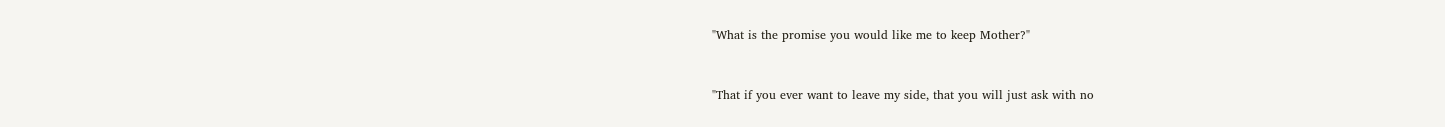"What is the promise you would like me to keep Mother?"


"That if you ever want to leave my side, that you will just ask with no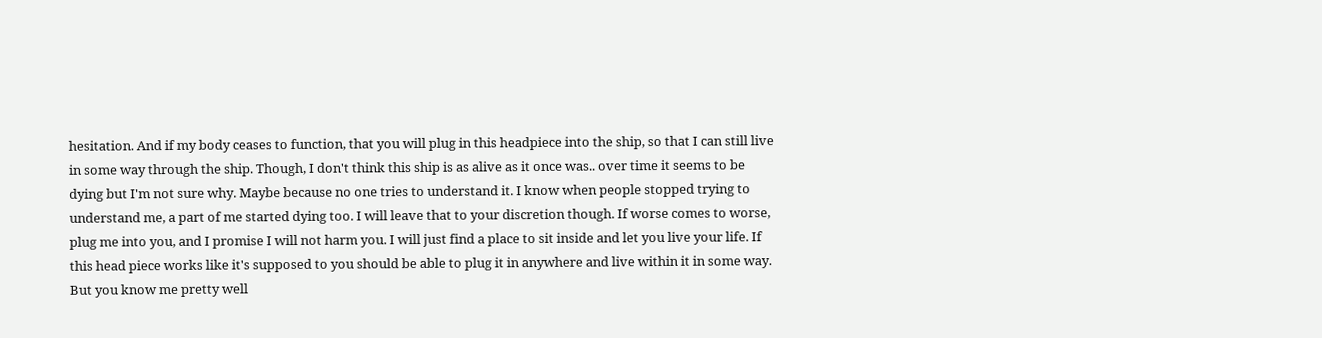hesitation. And if my body ceases to function, that you will plug in this headpiece into the ship, so that I can still live in some way through the ship. Though, I don't think this ship is as alive as it once was.. over time it seems to be dying but I'm not sure why. Maybe because no one tries to understand it. I know when people stopped trying to understand me, a part of me started dying too. I will leave that to your discretion though. If worse comes to worse, plug me into you, and I promise I will not harm you. I will just find a place to sit inside and let you live your life. If this head piece works like it's supposed to you should be able to plug it in anywhere and live within it in some way. But you know me pretty well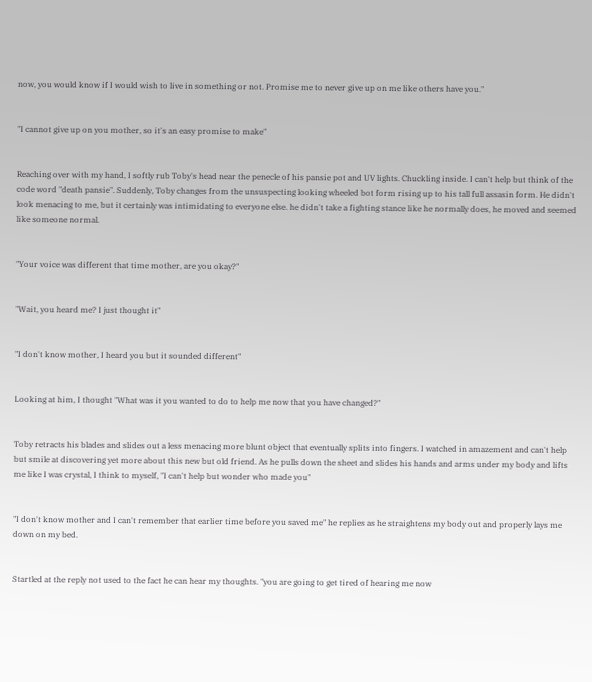now, you would know if I would wish to live in something or not. Promise me to never give up on me like others have you."


"I cannot give up on you mother, so it's an easy promise to make"


Reaching over with my hand, I softly rub Toby's head near the penecle of his pansie pot and UV lights. Chuckling inside. I can't help but think of the code word "death pansie". Suddenly, Toby changes from the unsuspecting looking wheeled bot form rising up to his tall full assasin form. He didn't look menacing to me, but it certainly was intimidating to everyone else. he didn't take a fighting stance like he normally does, he moved and seemed like someone normal.


"Your voice was different that time mother, are you okay?"


"Wait, you heard me? I just thought it"


"I don't know mother, I heard you but it sounded different"


Looking at him, I thought "What was it you wanted to do to help me now that you have changed?"


Toby retracts his blades and slides out a less menacing more blunt object that eventually splits into fingers. I watched in amazement and can't help but smile at discovering yet more about this new but old friend. As he pulls down the sheet and slides his hands and arms under my body and lifts me like I was crystal, I think to myself, "I can't help but wonder who made you"


"I don't know mother and I can't remember that earlier time before you saved me" he replies as he straightens my body out and properly lays me down on my bed.


Startled at the reply not used to the fact he can hear my thoughts. "you are going to get tired of hearing me now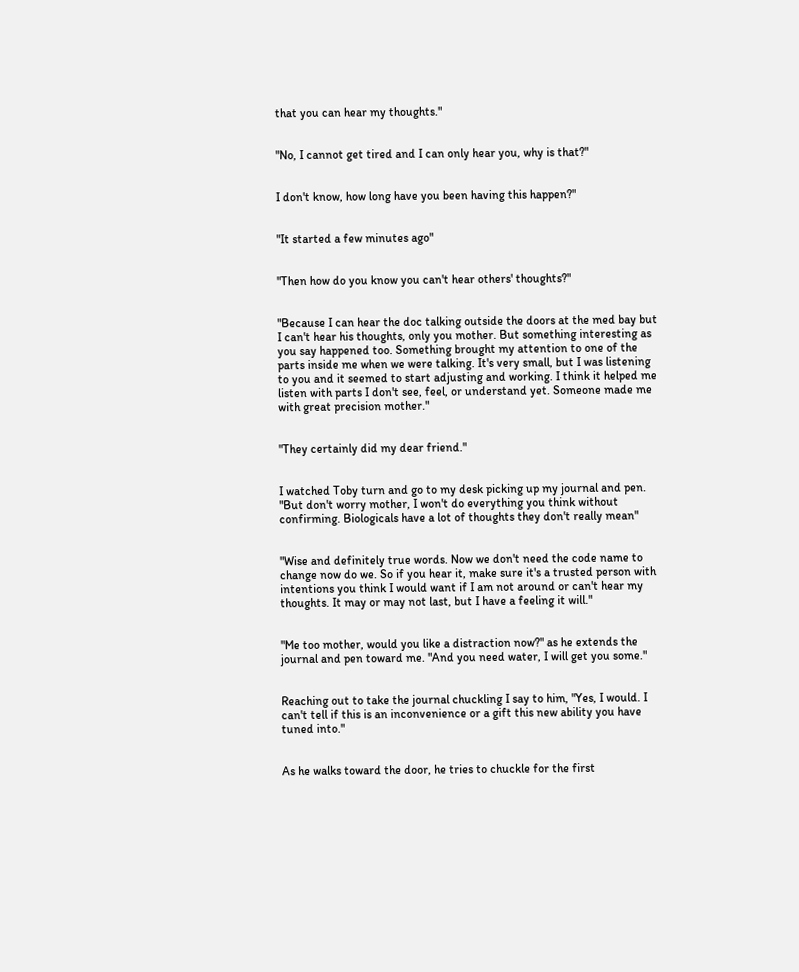that you can hear my thoughts."


"No, I cannot get tired and I can only hear you, why is that?"


I don't know, how long have you been having this happen?"


"It started a few minutes ago"


"Then how do you know you can't hear others' thoughts?"


"Because I can hear the doc talking outside the doors at the med bay but I can't hear his thoughts, only you mother. But something interesting as you say happened too. Something brought my attention to one of the parts inside me when we were talking. It's very small, but I was listening to you and it seemed to start adjusting and working. I think it helped me listen with parts I don't see, feel, or understand yet. Someone made me with great precision mother."


"They certainly did my dear friend."


I watched Toby turn and go to my desk picking up my journal and pen. "But don't worry mother, I won't do everything you think without confirming. Biologicals have a lot of thoughts they don't really mean"


"Wise and definitely true words. Now we don't need the code name to change now do we. So if you hear it, make sure it's a trusted person with intentions you think I would want if I am not around or can't hear my thoughts. It may or may not last, but I have a feeling it will."


"Me too mother, would you like a distraction now?" as he extends the journal and pen toward me. "And you need water, I will get you some."


Reaching out to take the journal chuckling I say to him, "Yes, I would. I can't tell if this is an inconvenience or a gift this new ability you have tuned into."


As he walks toward the door, he tries to chuckle for the first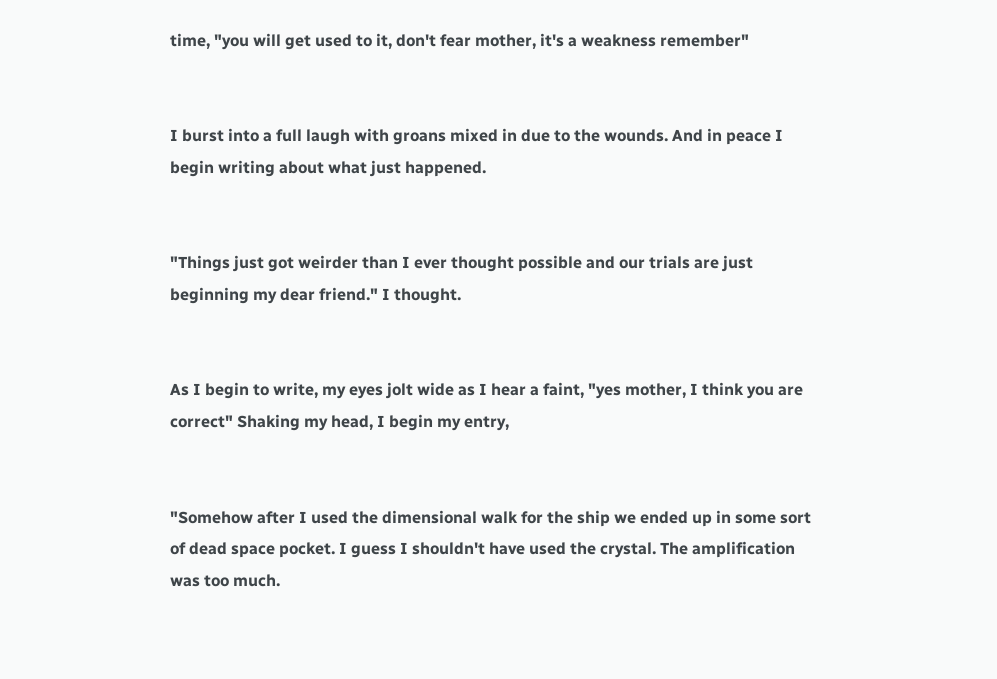time, "you will get used to it, don't fear mother, it's a weakness remember"


I burst into a full laugh with groans mixed in due to the wounds. And in peace I begin writing about what just happened.


"Things just got weirder than I ever thought possible and our trials are just beginning my dear friend." I thought.


As I begin to write, my eyes jolt wide as I hear a faint, "yes mother, I think you are correct" Shaking my head, I begin my entry,


"Somehow after I used the dimensional walk for the ship we ended up in some sort of dead space pocket. I guess I shouldn't have used the crystal. The amplification was too much.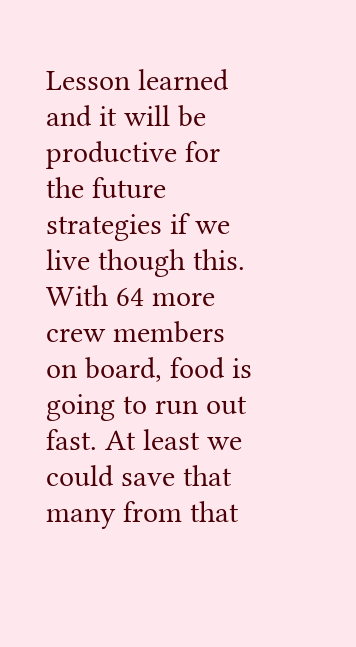Lesson learned and it will be productive for the future strategies if we live though this. With 64 more crew members on board, food is going to run out fast. At least we could save that many from that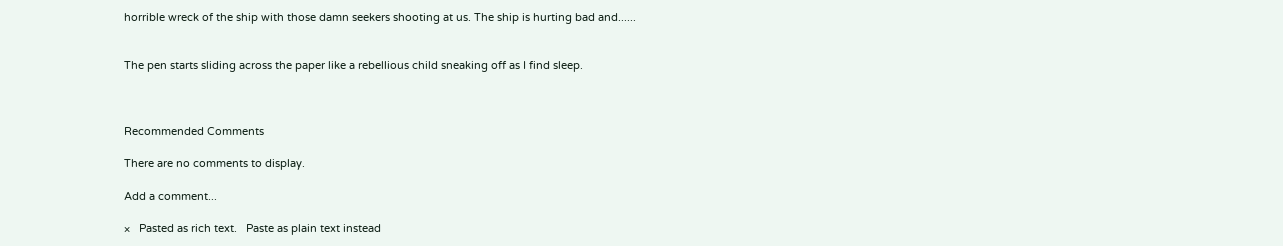horrible wreck of the ship with those damn seekers shooting at us. The ship is hurting bad and......


The pen starts sliding across the paper like a rebellious child sneaking off as I find sleep.



Recommended Comments

There are no comments to display.

Add a comment...

×   Pasted as rich text.   Paste as plain text instead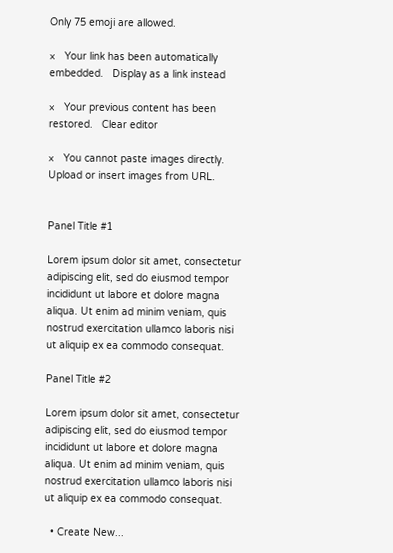Only 75 emoji are allowed.

×   Your link has been automatically embedded.   Display as a link instead

×   Your previous content has been restored.   Clear editor

×   You cannot paste images directly. Upload or insert images from URL.


Panel Title #1

Lorem ipsum dolor sit amet, consectetur adipiscing elit, sed do eiusmod tempor incididunt ut labore et dolore magna aliqua. Ut enim ad minim veniam, quis nostrud exercitation ullamco laboris nisi ut aliquip ex ea commodo consequat.

Panel Title #2

Lorem ipsum dolor sit amet, consectetur adipiscing elit, sed do eiusmod tempor incididunt ut labore et dolore magna aliqua. Ut enim ad minim veniam, quis nostrud exercitation ullamco laboris nisi ut aliquip ex ea commodo consequat.

  • Create New...